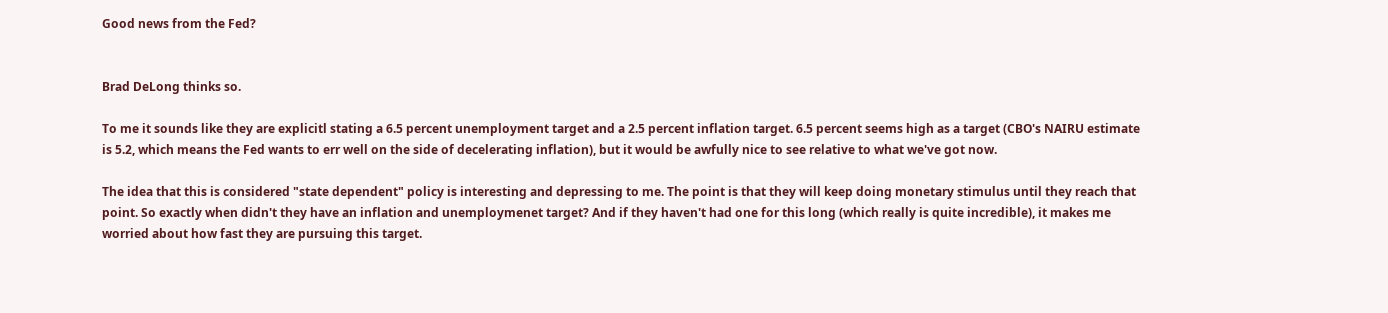Good news from the Fed?


Brad DeLong thinks so.

To me it sounds like they are explicitl stating a 6.5 percent unemployment target and a 2.5 percent inflation target. 6.5 percent seems high as a target (CBO's NAIRU estimate is 5.2, which means the Fed wants to err well on the side of decelerating inflation), but it would be awfully nice to see relative to what we've got now.

The idea that this is considered "state dependent" policy is interesting and depressing to me. The point is that they will keep doing monetary stimulus until they reach that point. So exactly when didn't they have an inflation and unemploymenet target? And if they haven't had one for this long (which really is quite incredible), it makes me worried about how fast they are pursuing this target.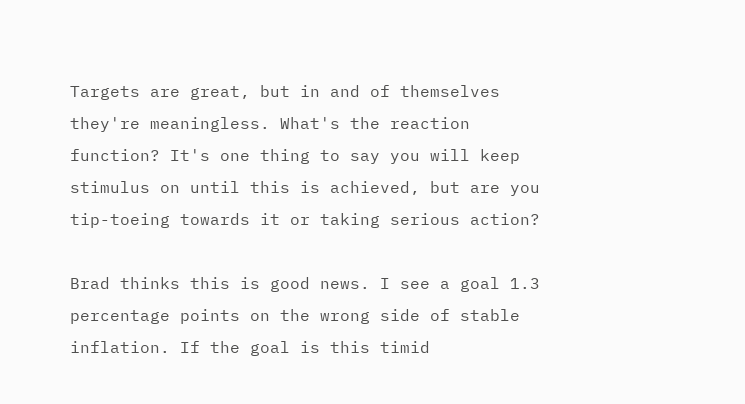Targets are great, but in and of themselves they're meaningless. What's the reaction function? It's one thing to say you will keep stimulus on until this is achieved, but are you tip-toeing towards it or taking serious action?

Brad thinks this is good news. I see a goal 1.3 percentage points on the wrong side of stable inflation. If the goal is this timid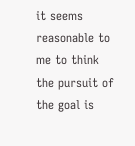it seems reasonable to me to think the pursuit of the goal is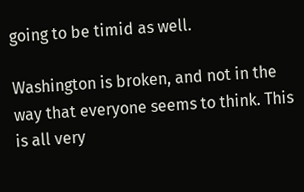going to be timid as well.

Washington is broken, and not in the way that everyone seems to think. This is all very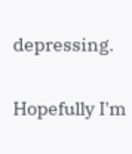depressing.

Hopefully I'm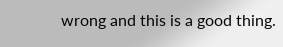wrong and this is a good thing.